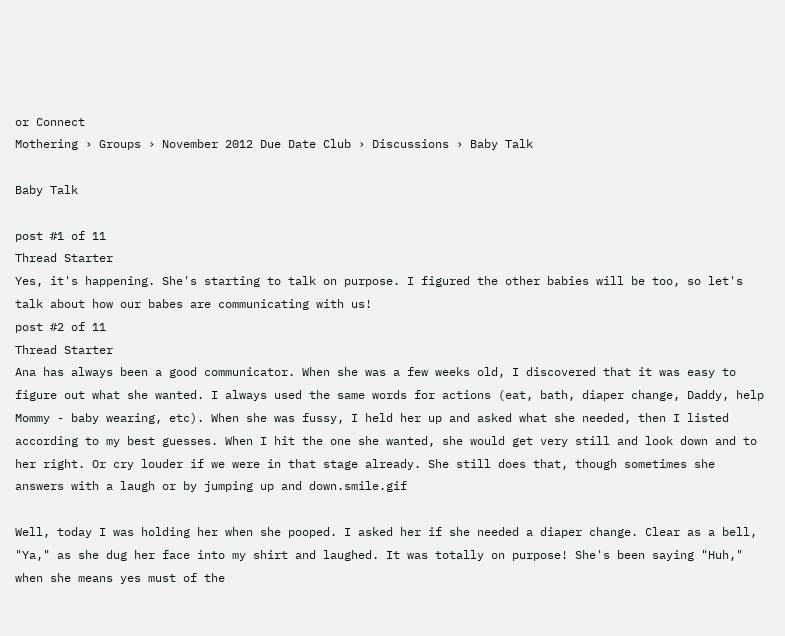or Connect
Mothering › Groups › November 2012 Due Date Club › Discussions › Baby Talk

Baby Talk

post #1 of 11
Thread Starter
Yes, it's happening. She's starting to talk on purpose. I figured the other babies will be too, so let's talk about how our babes are communicating with us!
post #2 of 11
Thread Starter
Ana has always been a good communicator. When she was a few weeks old, I discovered that it was easy to figure out what she wanted. I always used the same words for actions (eat, bath, diaper change, Daddy, help Mommy - baby wearing, etc). When she was fussy, I held her up and asked what she needed, then I listed according to my best guesses. When I hit the one she wanted, she would get very still and look down and to her right. Or cry louder if we were in that stage already. She still does that, though sometimes she answers with a laugh or by jumping up and down.smile.gif

Well, today I was holding her when she pooped. I asked her if she needed a diaper change. Clear as a bell, "Ya," as she dug her face into my shirt and laughed. It was totally on purpose! She's been saying "Huh," when she means yes must of the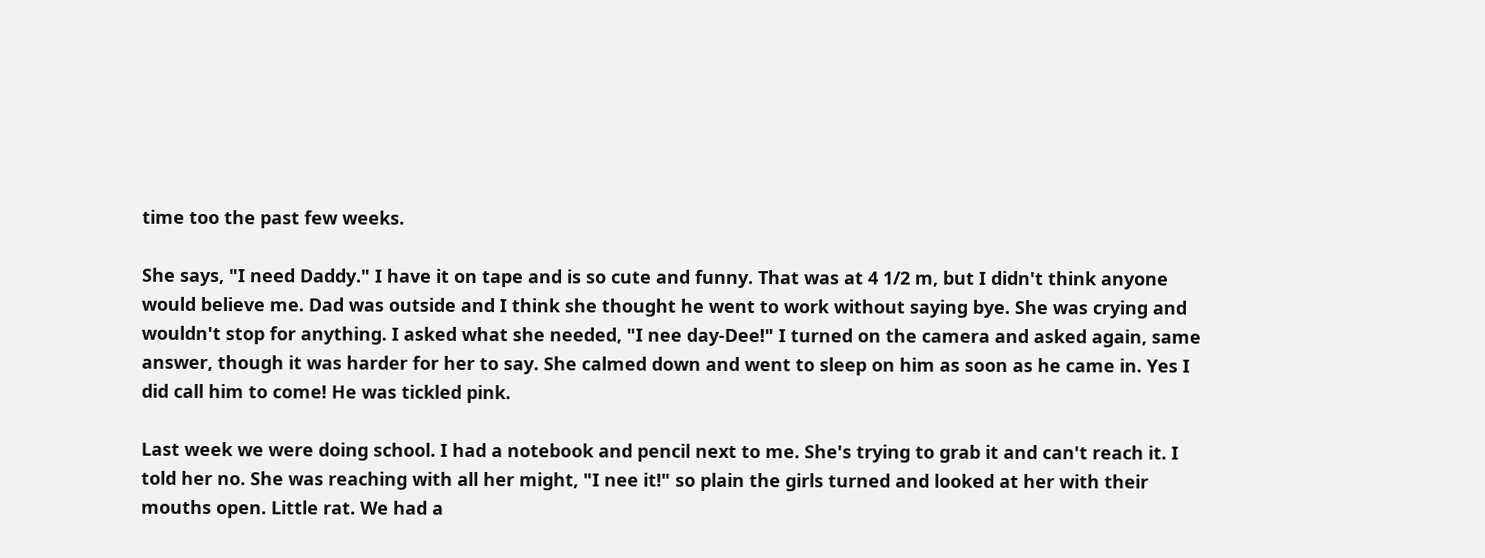time too the past few weeks.

She says, "I need Daddy." I have it on tape and is so cute and funny. That was at 4 1/2 m, but I didn't think anyone would believe me. Dad was outside and I think she thought he went to work without saying bye. She was crying and wouldn't stop for anything. I asked what she needed, "I nee day-Dee!" I turned on the camera and asked again, same answer, though it was harder for her to say. She calmed down and went to sleep on him as soon as he came in. Yes I did call him to come! He was tickled pink.

Last week we were doing school. I had a notebook and pencil next to me. She's trying to grab it and can't reach it. I told her no. She was reaching with all her might, "I nee it!" so plain the girls turned and looked at her with their mouths open. Little rat. We had a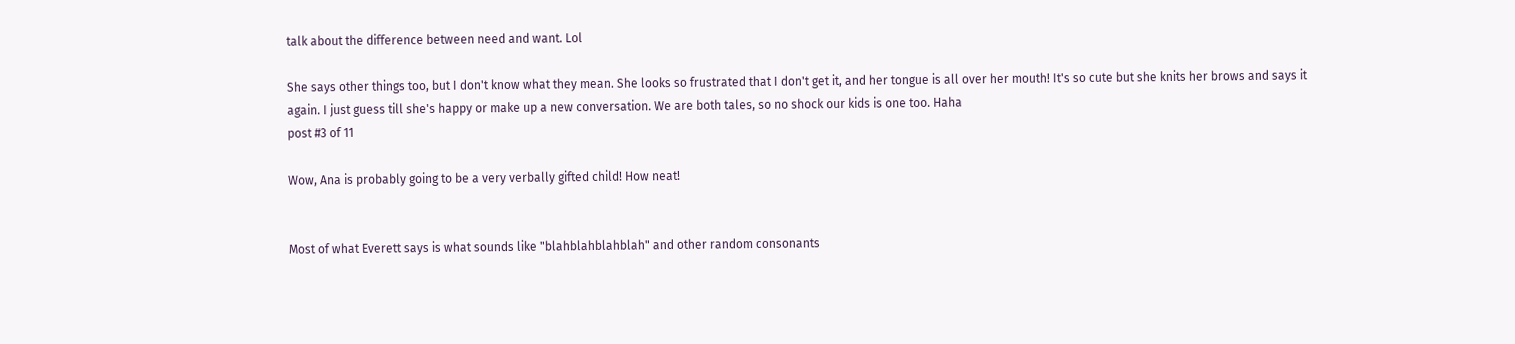talk about the difference between need and want. Lol

She says other things too, but I don't know what they mean. She looks so frustrated that I don't get it, and her tongue is all over her mouth! It's so cute but she knits her brows and says it again. I just guess till she's happy or make up a new conversation. We are both tales, so no shock our kids is one too. Haha
post #3 of 11

Wow, Ana is probably going to be a very verbally gifted child! How neat!


Most of what Everett says is what sounds like "blahblahblahblah" and other random consonants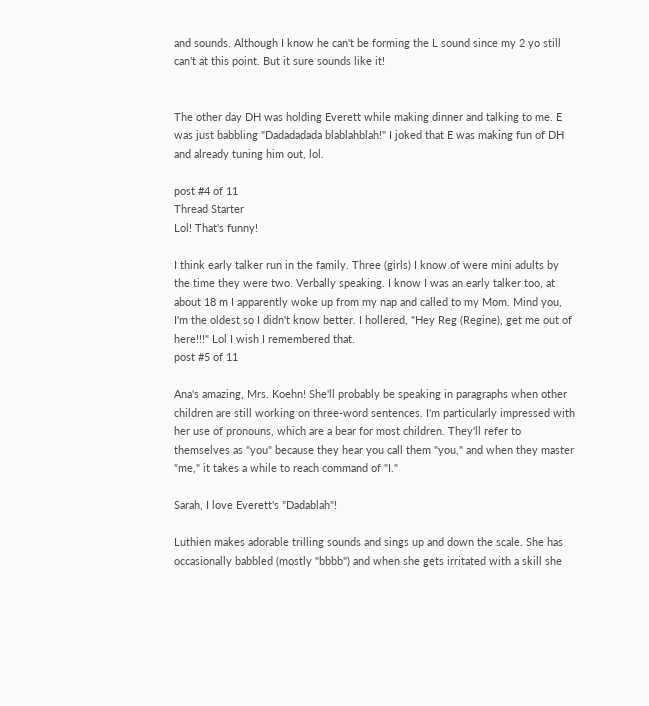and sounds. Although I know he can't be forming the L sound since my 2 yo still can't at this point. But it sure sounds like it!


The other day DH was holding Everett while making dinner and talking to me. E was just babbling "Dadadadada blablahblah!" I joked that E was making fun of DH and already tuning him out, lol.

post #4 of 11
Thread Starter
Lol! That's funny!

I think early talker run in the family. Three (girls) I know of were mini adults by the time they were two. Verbally speaking. I know I was an early talker too, at about 18 m I apparently woke up from my nap and called to my Mom. Mind you, I'm the oldest so I didn't know better. I hollered, "Hey Reg (Regine), get me out of here!!!" Lol I wish I remembered that.
post #5 of 11

Ana's amazing, Mrs. Koehn! She'll probably be speaking in paragraphs when other children are still working on three-word sentences. I'm particularly impressed with her use of pronouns, which are a bear for most children. They'll refer to themselves as "you" because they hear you call them "you," and when they master "me," it takes a while to reach command of "I."

Sarah, I love Everett's "Dadablah"!

Luthien makes adorable trilling sounds and sings up and down the scale. She has occasionally babbled (mostly "bbbb") and when she gets irritated with a skill she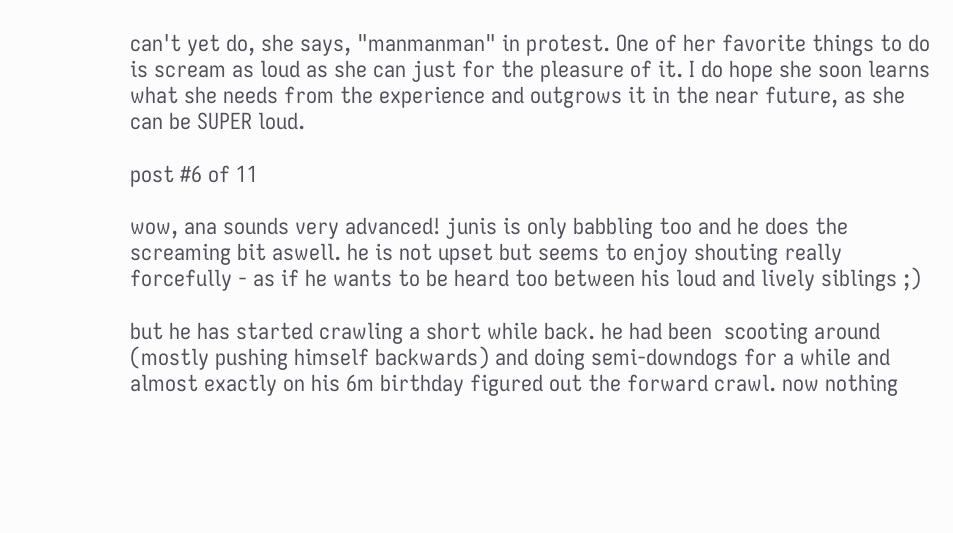can't yet do, she says, "manmanman" in protest. One of her favorite things to do is scream as loud as she can just for the pleasure of it. I do hope she soon learns what she needs from the experience and outgrows it in the near future, as she can be SUPER loud.

post #6 of 11

wow, ana sounds very advanced! junis is only babbling too and he does the screaming bit aswell. he is not upset but seems to enjoy shouting really forcefully - as if he wants to be heard too between his loud and lively siblings ;)

but he has started crawling a short while back. he had been  scooting around (mostly pushing himself backwards) and doing semi-downdogs for a while and almost exactly on his 6m birthday figured out the forward crawl. now nothing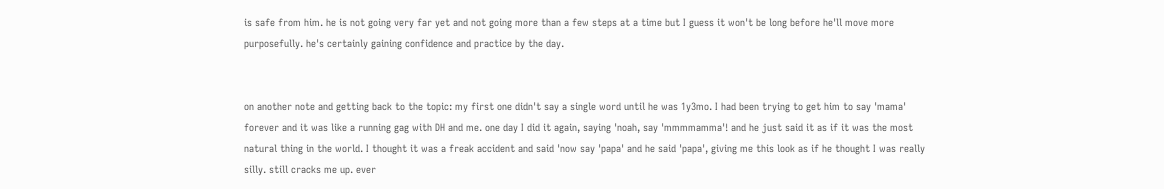is safe from him. he is not going very far yet and not going more than a few steps at a time but I guess it won't be long before he'll move more purposefully. he's certainly gaining confidence and practice by the day.


on another note and getting back to the topic: my first one didn't say a single word until he was 1y3mo. I had been trying to get him to say 'mama' forever and it was like a running gag with DH and me. one day I did it again, saying 'noah, say 'mmmmamma'! and he just said it as if it was the most natural thing in the world. I thought it was a freak accident and said 'now say 'papa' and he said 'papa', giving me this look as if he thought I was really silly. still cracks me up. ever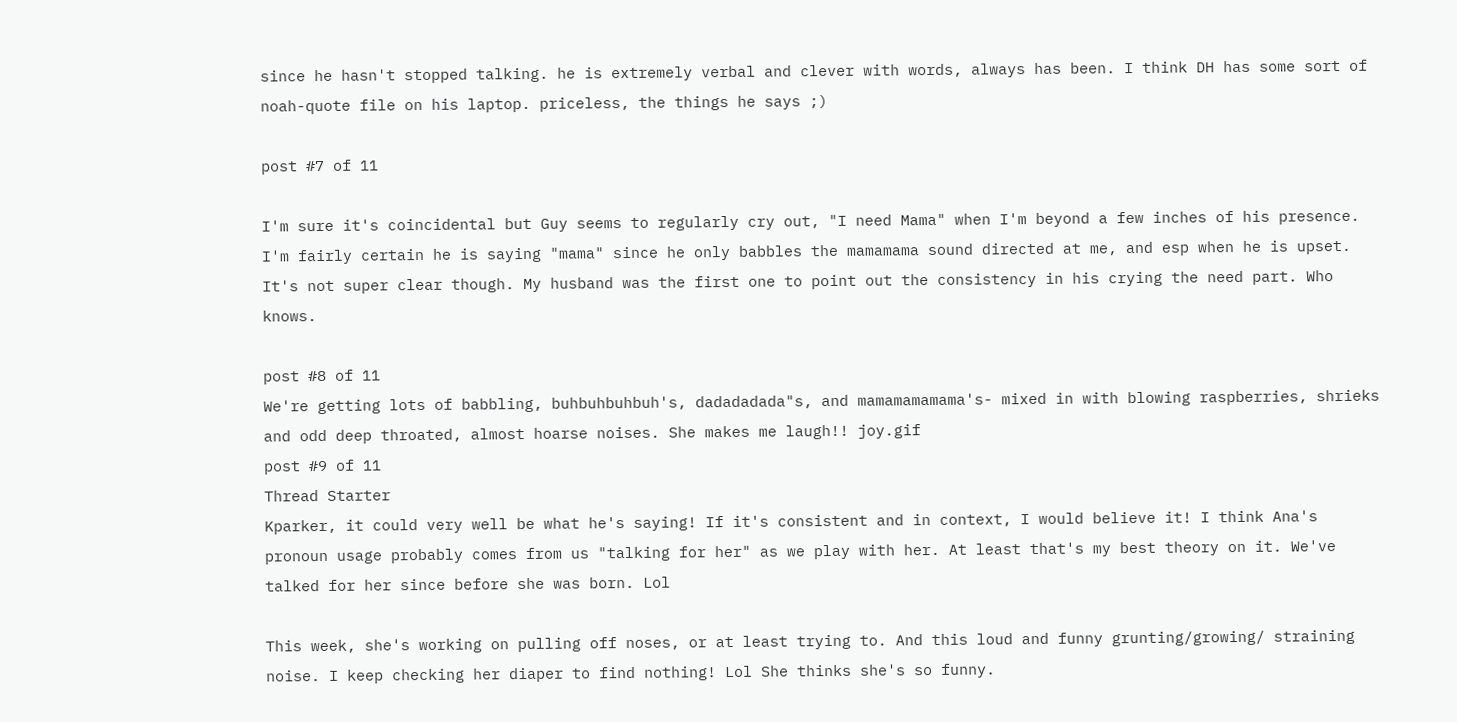since he hasn't stopped talking. he is extremely verbal and clever with words, always has been. I think DH has some sort of noah-quote file on his laptop. priceless, the things he says ;)

post #7 of 11

I'm sure it's coincidental but Guy seems to regularly cry out, "I need Mama" when I'm beyond a few inches of his presence. I'm fairly certain he is saying "mama" since he only babbles the mamamama sound directed at me, and esp when he is upset. It's not super clear though. My husband was the first one to point out the consistency in his crying the need part. Who knows.

post #8 of 11
We're getting lots of babbling, buhbuhbuhbuh's, dadadadada"s, and mamamamamama's- mixed in with blowing raspberries, shrieks and odd deep throated, almost hoarse noises. She makes me laugh!! joy.gif
post #9 of 11
Thread Starter
Kparker, it could very well be what he's saying! If it's consistent and in context, I would believe it! I think Ana's pronoun usage probably comes from us "talking for her" as we play with her. At least that's my best theory on it. We've talked for her since before she was born. Lol

This week, she's working on pulling off noses, or at least trying to. And this loud and funny grunting/growing/ straining noise. I keep checking her diaper to find nothing! Lol She thinks she's so funny.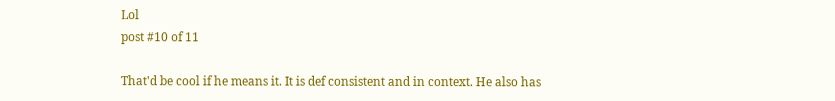Lol
post #10 of 11

That'd be cool if he means it. It is def consistent and in context. He also has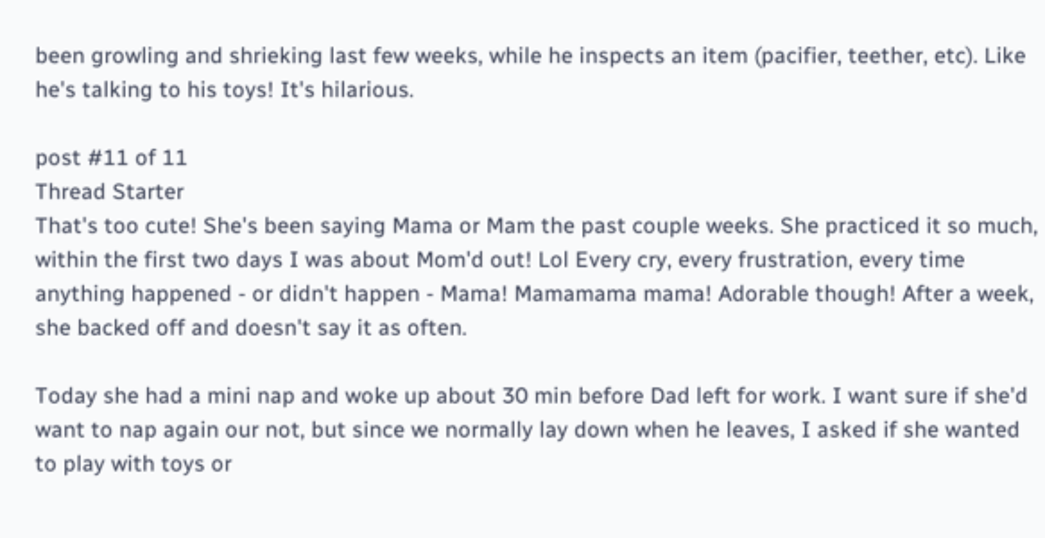been growling and shrieking last few weeks, while he inspects an item (pacifier, teether, etc). Like he's talking to his toys! It's hilarious.

post #11 of 11
Thread Starter
That's too cute! She's been saying Mama or Mam the past couple weeks. She practiced it so much, within the first two days I was about Mom'd out! Lol Every cry, every frustration, every time anything happened - or didn't happen - Mama! Mamamama mama! Adorable though! After a week, she backed off and doesn't say it as often.

Today she had a mini nap and woke up about 30 min before Dad left for work. I want sure if she'd want to nap again our not, but since we normally lay down when he leaves, I asked if she wanted to play with toys or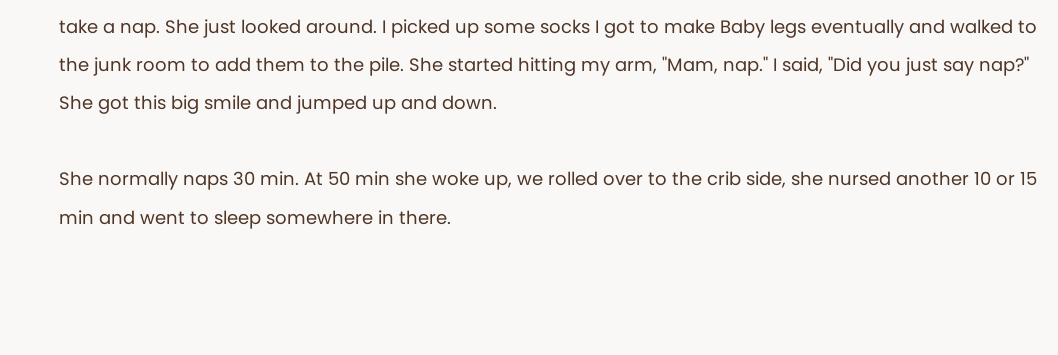take a nap. She just looked around. I picked up some socks I got to make Baby legs eventually and walked to the junk room to add them to the pile. She started hitting my arm, "Mam, nap." I said, "Did you just say nap?" She got this big smile and jumped up and down.

She normally naps 30 min. At 50 min she woke up, we rolled over to the crib side, she nursed another 10 or 15 min and went to sleep somewhere in there.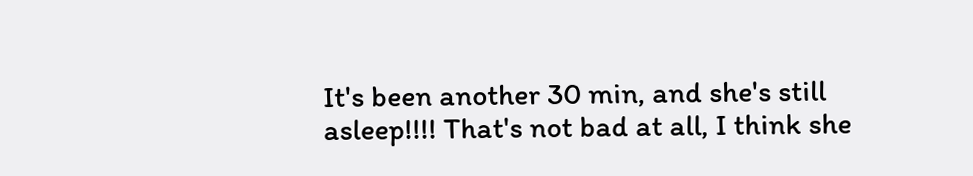It's been another 30 min, and she's still asleep!!!! That's not bad at all, I think she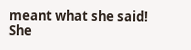meant what she said! She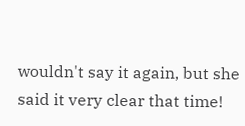wouldn't say it again, but she said it very clear that time!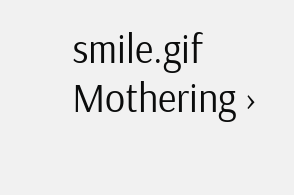smile.gif
Mothering ›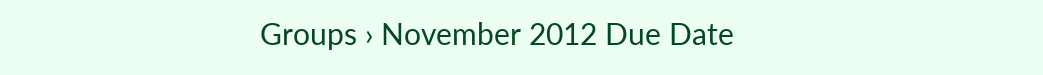Groups › November 2012 Due Date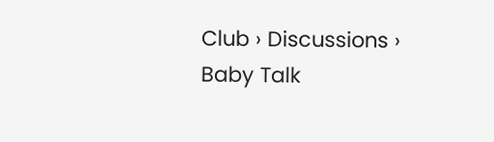Club › Discussions › Baby Talk